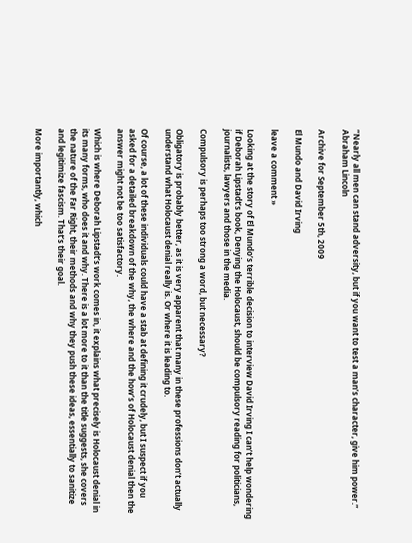“Nearly all men can stand adversity, but if you want to test a man’s character, give him power.” Abraham Lincoln

Archive for September 5th, 2009

El Mundo and David Irving

leave a comment »

Looking at the story of El Mundo’s terrible decision to interview David Irving I can’t help wondering if Deborah Lipstadt’s book, Denying the Holocaust, should be compulsory reading for politicians, journalists, lawyers and those in the media.

Compulsory is perhaps too strong a word, but necessary?

Obligatory is probably better, as it is very apparent that many in these professions don’t actually understand what Holocaust denial really is. Or where it is leading to.

Of course, a lot of these individuals could have a stab at defining it crudely, but I suspect if you asked for a detailed breakdown of the why, the where and the how’s of Holocaust denial then the answer might not be too satisfactory.

Which is where Deborah Lipstadt’s work comes in, it explains what precisely is Holocaust denial in its many forms, who does it and why. There is a lot more to it than the title suggests, she covers the nature of the Far Right, their methods and why they push these ideas, essentially to sanitize and legitimize fascism. That’s their goal.

More importantly, which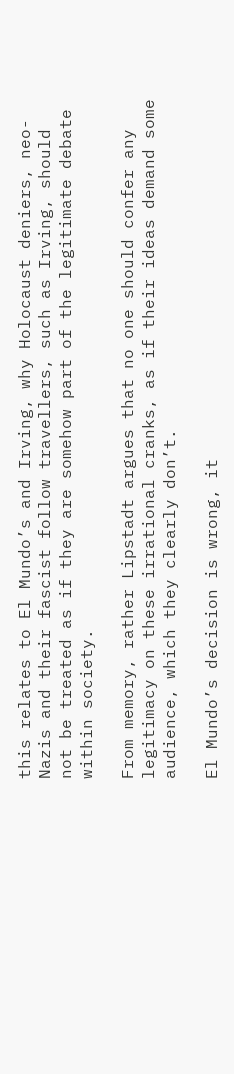this relates to El Mundo’s and Irving, why Holocaust deniers, neo-Nazis and their fascist follow travellers, such as Irving, should not be treated as if they are somehow part of the legitimate debate within society.

From memory, rather Lipstadt argues that no one should confer any legitimacy on these irrational cranks, as if their ideas demand some audience, which they clearly don’t.

El Mundo’s decision is wrong, it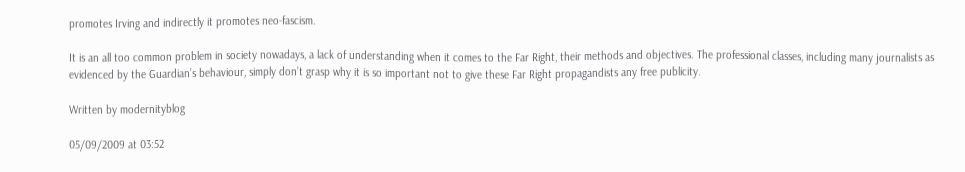promotes Irving and indirectly it promotes neo-fascism.

It is an all too common problem in society nowadays, a lack of understanding when it comes to the Far Right, their methods and objectives. The professional classes, including many journalists as evidenced by the Guardian’s behaviour, simply don’t grasp why it is so important not to give these Far Right propagandists any free publicity.

Written by modernityblog

05/09/2009 at 03:52